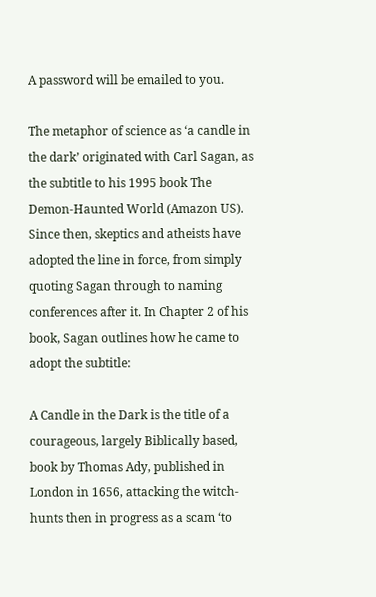A password will be emailed to you.

The metaphor of science as ‘a candle in the dark’ originated with Carl Sagan, as the subtitle to his 1995 book The Demon-Haunted World (Amazon US). Since then, skeptics and atheists have adopted the line in force, from simply quoting Sagan through to naming conferences after it. In Chapter 2 of his book, Sagan outlines how he came to adopt the subtitle:

A Candle in the Dark is the title of a courageous, largely Biblically based, book by Thomas Ady, published in London in 1656, attacking the witch-hunts then in progress as a scam ‘to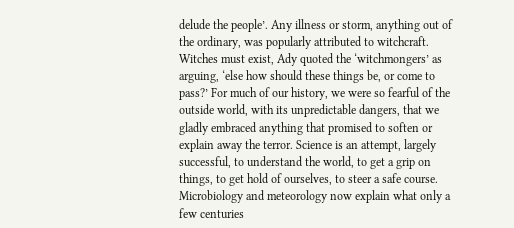delude the people’. Any illness or storm, anything out of the ordinary, was popularly attributed to witchcraft. Witches must exist, Ady quoted the ‘witchmongers’ as arguing, ‘else how should these things be, or come to pass?’ For much of our history, we were so fearful of the outside world, with its unpredictable dangers, that we gladly embraced anything that promised to soften or explain away the terror. Science is an attempt, largely successful, to understand the world, to get a grip on things, to get hold of ourselves, to steer a safe course. Microbiology and meteorology now explain what only a few centuries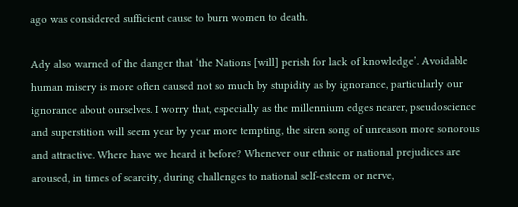ago was considered sufficient cause to burn women to death.

Ady also warned of the danger that ‘the Nations [will] perish for lack of knowledge’. Avoidable human misery is more often caused not so much by stupidity as by ignorance, particularly our ignorance about ourselves. I worry that, especially as the millennium edges nearer, pseudoscience and superstition will seem year by year more tempting, the siren song of unreason more sonorous and attractive. Where have we heard it before? Whenever our ethnic or national prejudices are aroused, in times of scarcity, during challenges to national self-esteem or nerve,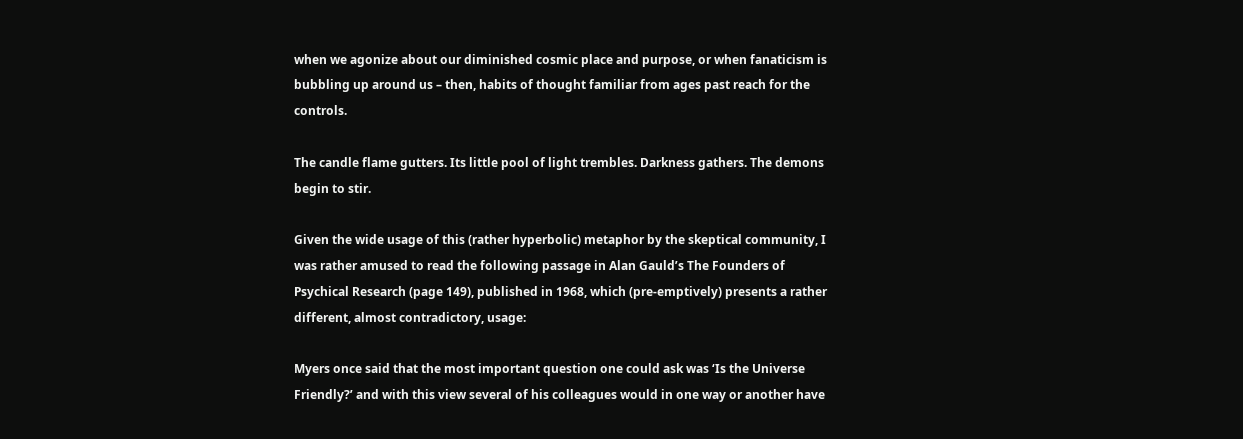when we agonize about our diminished cosmic place and purpose, or when fanaticism is bubbling up around us – then, habits of thought familiar from ages past reach for the controls.

The candle flame gutters. Its little pool of light trembles. Darkness gathers. The demons begin to stir.

Given the wide usage of this (rather hyperbolic) metaphor by the skeptical community, I was rather amused to read the following passage in Alan Gauld’s The Founders of Psychical Research (page 149), published in 1968, which (pre-emptively) presents a rather different, almost contradictory, usage:

Myers once said that the most important question one could ask was ‘Is the Universe Friendly?’ and with this view several of his colleagues would in one way or another have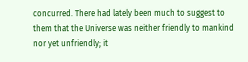concurred. There had lately been much to suggest to them that the Universe was neither friendly to mankind nor yet unfriendly; it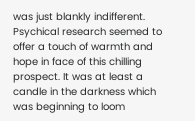was just blankly indifferent. Psychical research seemed to offer a touch of warmth and hope in face of this chilling prospect. It was at least a candle in the darkness which was beginning to loom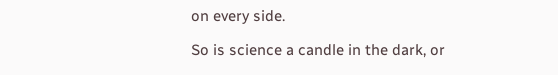on every side.

So is science a candle in the dark, or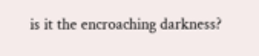is it the encroaching darkness?